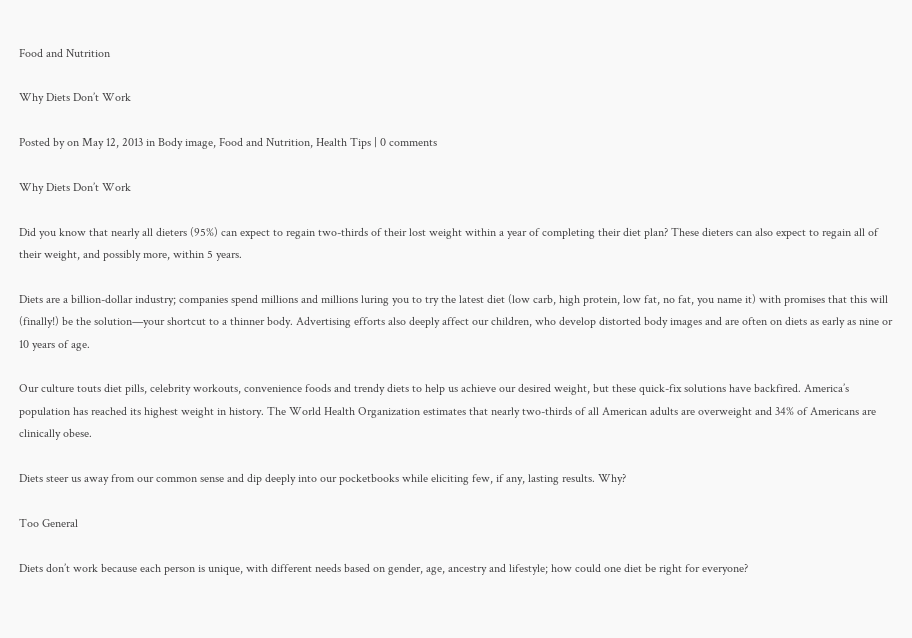Food and Nutrition

Why Diets Don’t Work

Posted by on May 12, 2013 in Body image, Food and Nutrition, Health Tips | 0 comments

Why Diets Don’t Work

Did you know that nearly all dieters (95%) can expect to regain two-thirds of their lost weight within a year of completing their diet plan? These dieters can also expect to regain all of their weight, and possibly more, within 5 years.

Diets are a billion-dollar industry; companies spend millions and millions luring you to try the latest diet (low carb, high protein, low fat, no fat, you name it) with promises that this will (finally!) be the solution—your shortcut to a thinner body. Advertising efforts also deeply affect our children, who develop distorted body images and are often on diets as early as nine or 10 years of age.

Our culture touts diet pills, celebrity workouts, convenience foods and trendy diets to help us achieve our desired weight, but these quick-fix solutions have backfired. America’s population has reached its highest weight in history. The World Health Organization estimates that nearly two-thirds of all American adults are overweight and 34% of Americans are clinically obese.

Diets steer us away from our common sense and dip deeply into our pocketbooks while eliciting few, if any, lasting results. Why?

Too General

Diets don’t work because each person is unique, with different needs based on gender, age, ancestry and lifestyle; how could one diet be right for everyone?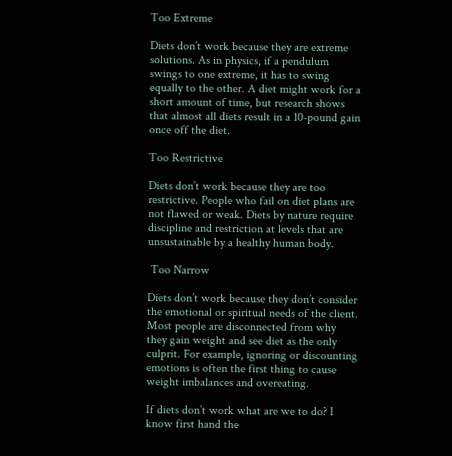Too Extreme

Diets don’t work because they are extreme solutions. As in physics, if a pendulum swings to one extreme, it has to swing equally to the other. A diet might work for a short amount of time, but research shows that almost all diets result in a 10-pound gain once off the diet.

Too Restrictive

Diets don’t work because they are too restrictive. People who fail on diet plans are not flawed or weak. Diets by nature require discipline and restriction at levels that are unsustainable by a healthy human body.

 Too Narrow

Diets don’t work because they don’t consider the emotional or spiritual needs of the client. Most people are disconnected from why they gain weight and see diet as the only culprit. For example, ignoring or discounting emotions is often the first thing to cause weight imbalances and overeating.

If diets don’t work what are we to do? I know first hand the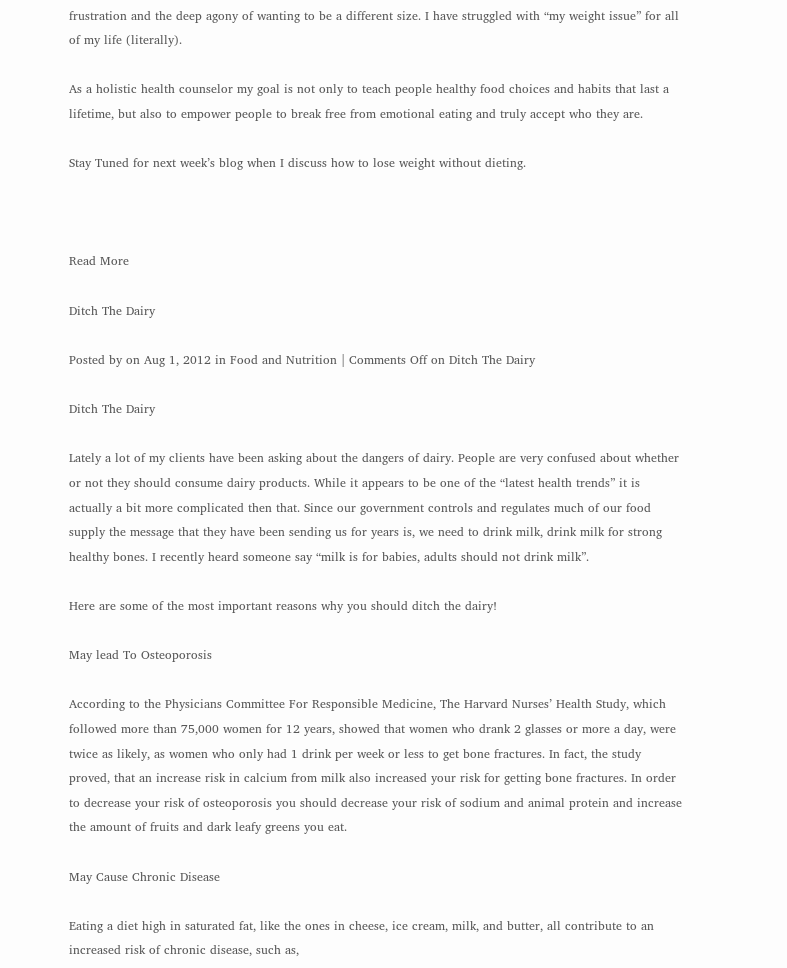frustration and the deep agony of wanting to be a different size. I have struggled with “my weight issue” for all of my life (literally).

As a holistic health counselor my goal is not only to teach people healthy food choices and habits that last a lifetime, but also to empower people to break free from emotional eating and truly accept who they are.

Stay Tuned for next week’s blog when I discuss how to lose weight without dieting.



Read More

Ditch The Dairy

Posted by on Aug 1, 2012 in Food and Nutrition | Comments Off on Ditch The Dairy

Ditch The Dairy

Lately a lot of my clients have been asking about the dangers of dairy. People are very confused about whether or not they should consume dairy products. While it appears to be one of the “latest health trends” it is actually a bit more complicated then that. Since our government controls and regulates much of our food supply the message that they have been sending us for years is, we need to drink milk, drink milk for strong healthy bones. I recently heard someone say “milk is for babies, adults should not drink milk”.

Here are some of the most important reasons why you should ditch the dairy!

May lead To Osteoporosis

According to the Physicians Committee For Responsible Medicine, The Harvard Nurses’ Health Study, which followed more than 75,000 women for 12 years, showed that women who drank 2 glasses or more a day, were twice as likely, as women who only had 1 drink per week or less to get bone fractures. In fact, the study proved, that an increase risk in calcium from milk also increased your risk for getting bone fractures. In order to decrease your risk of osteoporosis you should decrease your risk of sodium and animal protein and increase the amount of fruits and dark leafy greens you eat.

May Cause Chronic Disease

Eating a diet high in saturated fat, like the ones in cheese, ice cream, milk, and butter, all contribute to an increased risk of chronic disease, such as,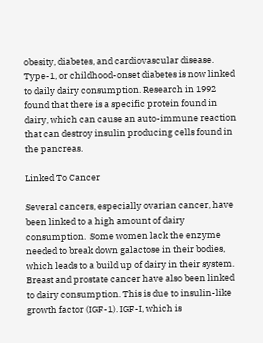obesity, diabetes, and cardiovascular disease. Type-1, or childhood-onset diabetes is now linked to daily dairy consumption. Research in 1992 found that there is a specific protein found in dairy, which can cause an auto-immune reaction that can destroy insulin producing cells found in the pancreas.

Linked To Cancer

Several cancers, especially ovarian cancer, have been linked to a high amount of dairy consumption.  Some women lack the enzyme needed to break down galactose in their bodies, which leads to a build up of dairy in their system. Breast and prostate cancer have also been linked to dairy consumption. This is due to insulin-like growth factor (IGF-1). IGF-I, which is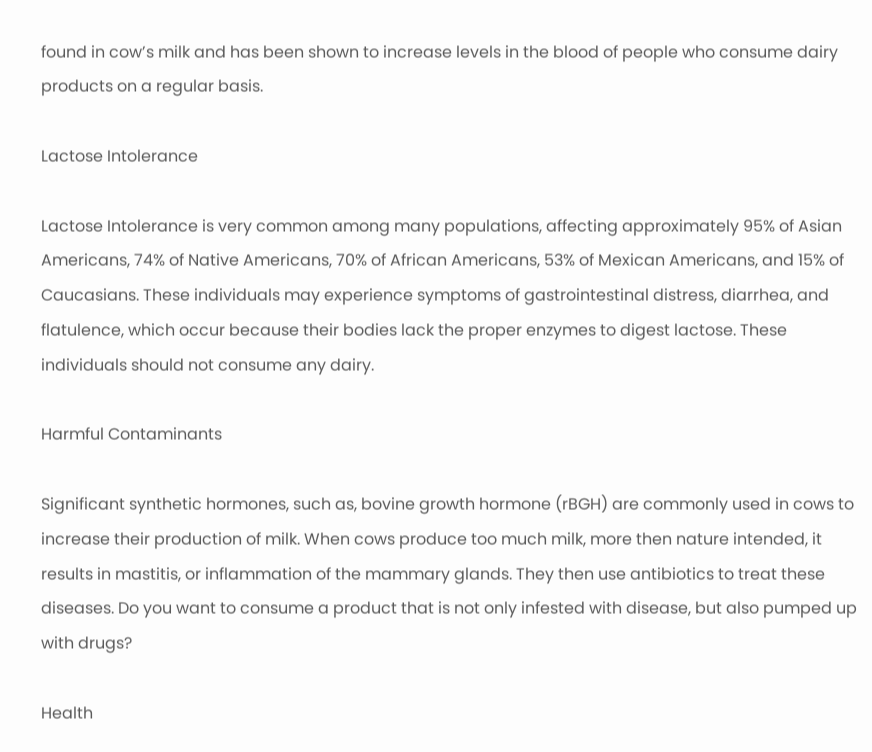found in cow’s milk and has been shown to increase levels in the blood of people who consume dairy products on a regular basis.

Lactose Intolerance

Lactose Intolerance is very common among many populations, affecting approximately 95% of Asian Americans, 74% of Native Americans, 70% of African Americans, 53% of Mexican Americans, and 15% of Caucasians. These individuals may experience symptoms of gastrointestinal distress, diarrhea, and flatulence, which occur because their bodies lack the proper enzymes to digest lactose. These individuals should not consume any dairy.

Harmful Contaminants

Significant synthetic hormones, such as, bovine growth hormone (rBGH) are commonly used in cows to increase their production of milk. When cows produce too much milk, more then nature intended, it results in mastitis, or inflammation of the mammary glands. They then use antibiotics to treat these diseases. Do you want to consume a product that is not only infested with disease, but also pumped up with drugs?

Health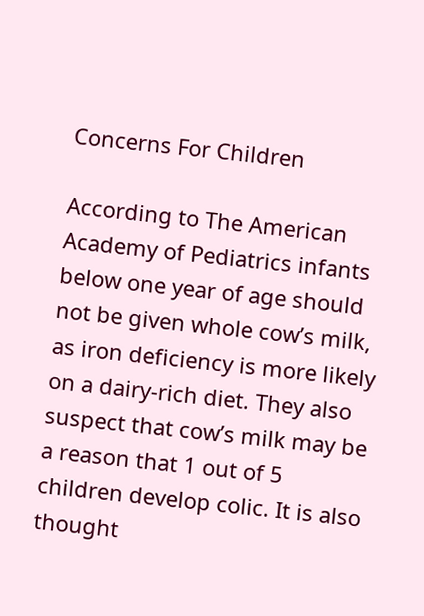Concerns For Children

According to The American Academy of Pediatrics infants below one year of age should not be given whole cow’s milk, as iron deficiency is more likely on a dairy-rich diet. They also suspect that cow’s milk may be a reason that 1 out of 5 children develop colic. It is also thought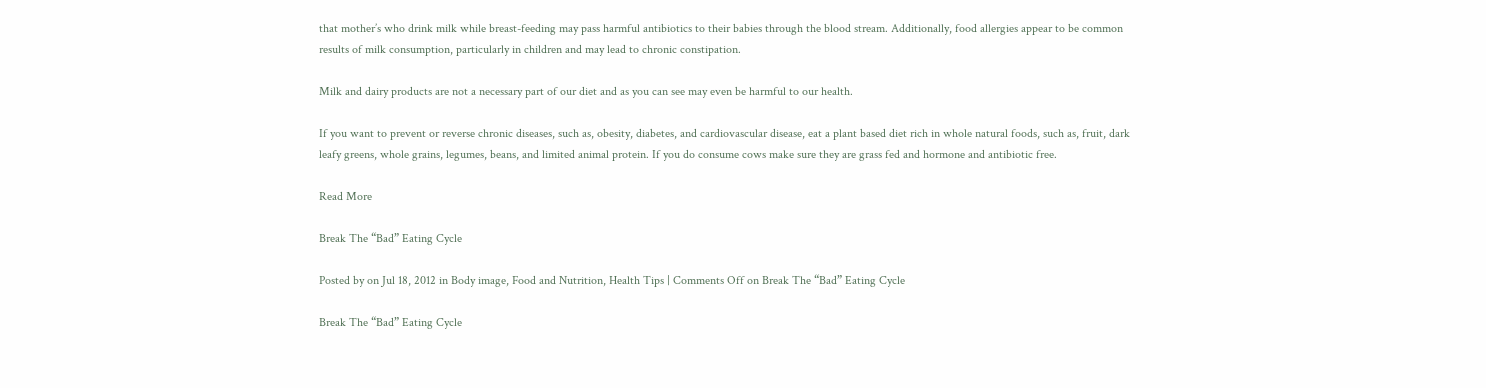that mother’s who drink milk while breast-feeding may pass harmful antibiotics to their babies through the blood stream. Additionally, food allergies appear to be common results of milk consumption, particularly in children and may lead to chronic constipation.

Milk and dairy products are not a necessary part of our diet and as you can see may even be harmful to our health.

If you want to prevent or reverse chronic diseases, such as, obesity, diabetes, and cardiovascular disease, eat a plant based diet rich in whole natural foods, such as, fruit, dark leafy greens, whole grains, legumes, beans, and limited animal protein. If you do consume cows make sure they are grass fed and hormone and antibiotic free.

Read More

Break The “Bad” Eating Cycle

Posted by on Jul 18, 2012 in Body image, Food and Nutrition, Health Tips | Comments Off on Break The “Bad” Eating Cycle

Break The “Bad” Eating Cycle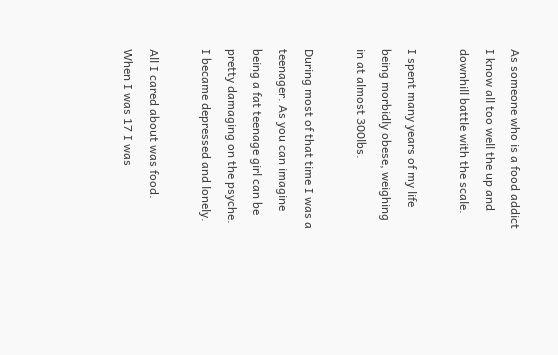As someone who is a food addict I know all too well the up and downhill battle with the scale.

I spent many years of my life being morbidly obese, weighing in at almost 300lbs.

During most of that time I was a teenager. As you can imagine being a fat teenage girl can be pretty damaging on the psyche. I became depressed and lonely.

All I cared about was food. When I was 17 I was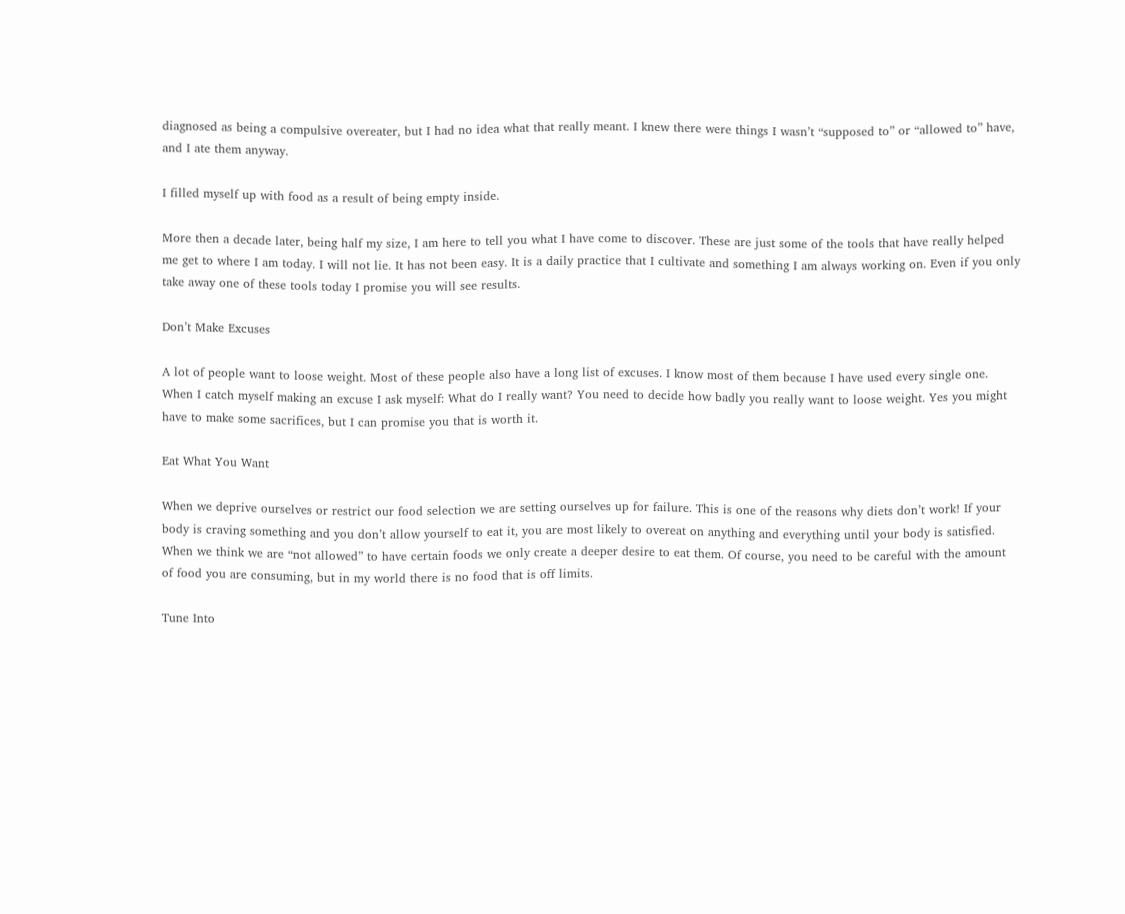diagnosed as being a compulsive overeater, but I had no idea what that really meant. I knew there were things I wasn’t “supposed to” or “allowed to” have, and I ate them anyway.

I filled myself up with food as a result of being empty inside.

More then a decade later, being half my size, I am here to tell you what I have come to discover. These are just some of the tools that have really helped me get to where I am today. I will not lie. It has not been easy. It is a daily practice that I cultivate and something I am always working on. Even if you only take away one of these tools today I promise you will see results.

Don’t Make Excuses

A lot of people want to loose weight. Most of these people also have a long list of excuses. I know most of them because I have used every single one. When I catch myself making an excuse I ask myself: What do I really want? You need to decide how badly you really want to loose weight. Yes you might have to make some sacrifices, but I can promise you that is worth it.

Eat What You Want

When we deprive ourselves or restrict our food selection we are setting ourselves up for failure. This is one of the reasons why diets don’t work! If your body is craving something and you don’t allow yourself to eat it, you are most likely to overeat on anything and everything until your body is satisfied. When we think we are “not allowed” to have certain foods we only create a deeper desire to eat them. Of course, you need to be careful with the amount of food you are consuming, but in my world there is no food that is off limits.

Tune Into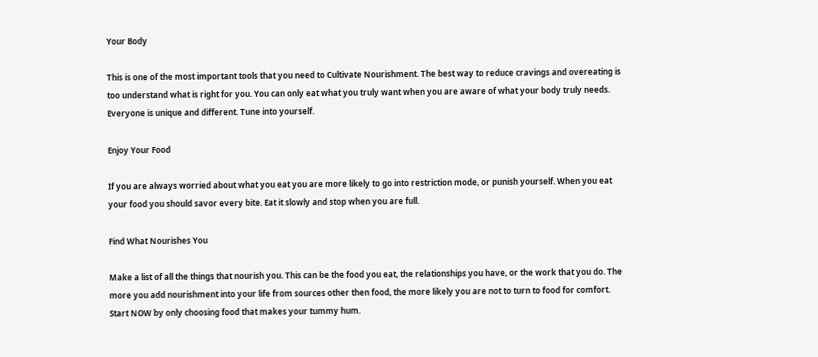Your Body

This is one of the most important tools that you need to Cultivate Nourishment. The best way to reduce cravings and overeating is too understand what is right for you. You can only eat what you truly want when you are aware of what your body truly needs. Everyone is unique and different. Tune into yourself.

Enjoy Your Food

If you are always worried about what you eat you are more likely to go into restriction mode, or punish yourself. When you eat your food you should savor every bite. Eat it slowly and stop when you are full.

Find What Nourishes You

Make a list of all the things that nourish you. This can be the food you eat, the relationships you have, or the work that you do. The more you add nourishment into your life from sources other then food, the more likely you are not to turn to food for comfort. Start NOW by only choosing food that makes your tummy hum.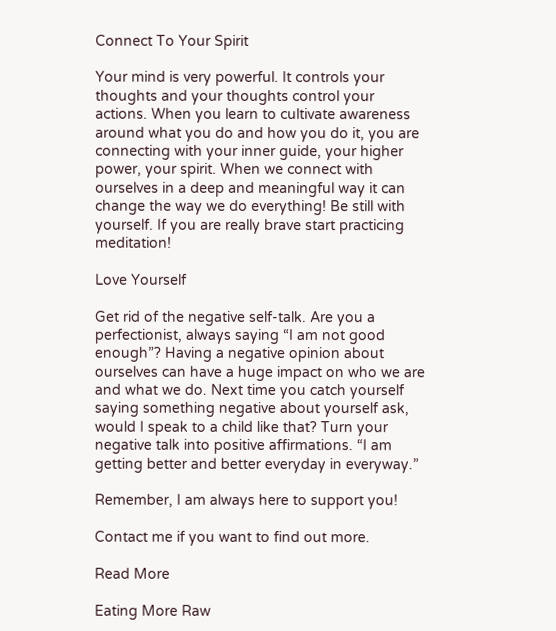Connect To Your Spirit

Your mind is very powerful. It controls your thoughts and your thoughts control your actions. When you learn to cultivate awareness around what you do and how you do it, you are connecting with your inner guide, your higher power, your spirit. When we connect with ourselves in a deep and meaningful way it can change the way we do everything! Be still with yourself. If you are really brave start practicing meditation!

Love Yourself

Get rid of the negative self-talk. Are you a perfectionist, always saying “I am not good enough”? Having a negative opinion about ourselves can have a huge impact on who we are and what we do. Next time you catch yourself saying something negative about yourself ask, would I speak to a child like that? Turn your negative talk into positive affirmations. “I am getting better and better everyday in everyway.”

Remember, I am always here to support you!

Contact me if you want to find out more.

Read More

Eating More Raw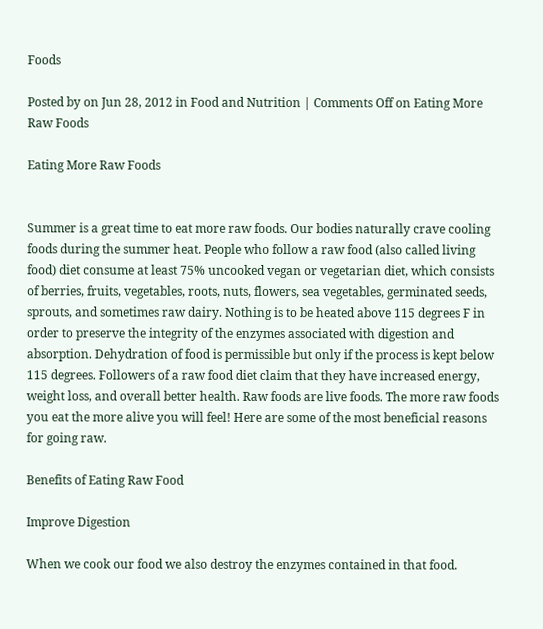Foods

Posted by on Jun 28, 2012 in Food and Nutrition | Comments Off on Eating More Raw Foods

Eating More Raw Foods


Summer is a great time to eat more raw foods. Our bodies naturally crave cooling foods during the summer heat. People who follow a raw food (also called living food) diet consume at least 75% uncooked vegan or vegetarian diet, which consists of berries, fruits, vegetables, roots, nuts, flowers, sea vegetables, germinated seeds, sprouts, and sometimes raw dairy. Nothing is to be heated above 115 degrees F in order to preserve the integrity of the enzymes associated with digestion and absorption. Dehydration of food is permissible but only if the process is kept below 115 degrees. Followers of a raw food diet claim that they have increased energy, weight loss, and overall better health. Raw foods are live foods. The more raw foods you eat the more alive you will feel! Here are some of the most beneficial reasons for going raw.

Benefits of Eating Raw Food

Improve Digestion

When we cook our food we also destroy the enzymes contained in that food.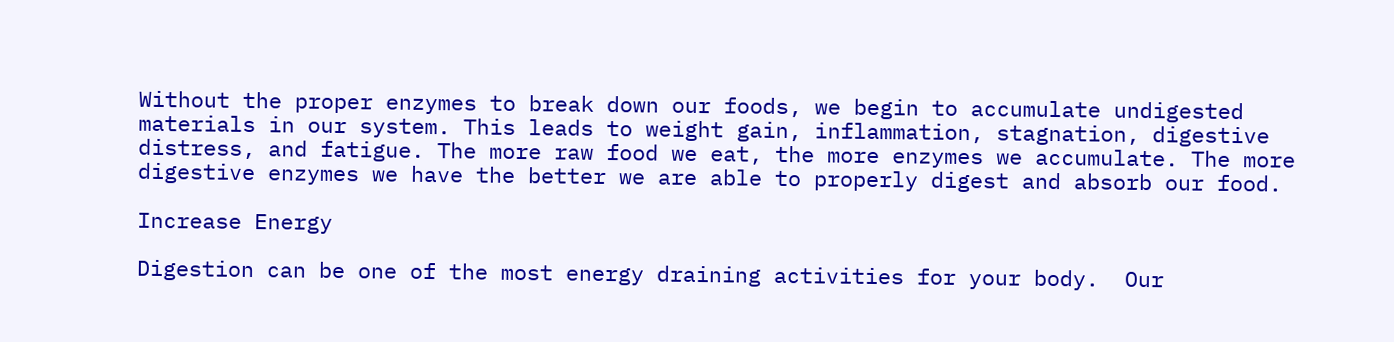Without the proper enzymes to break down our foods, we begin to accumulate undigested materials in our system. This leads to weight gain, inflammation, stagnation, digestive distress, and fatigue. The more raw food we eat, the more enzymes we accumulate. The more digestive enzymes we have the better we are able to properly digest and absorb our food.

Increase Energy

Digestion can be one of the most energy draining activities for your body.  Our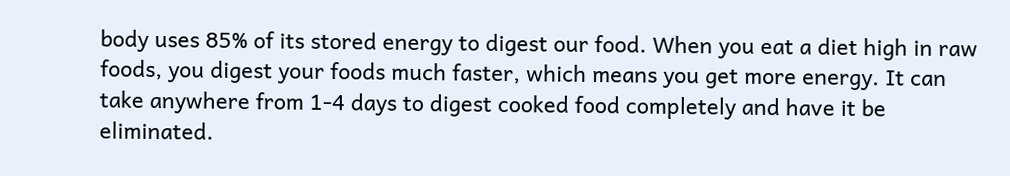body uses 85% of its stored energy to digest our food. When you eat a diet high in raw foods, you digest your foods much faster, which means you get more energy. It can take anywhere from 1-4 days to digest cooked food completely and have it be eliminated.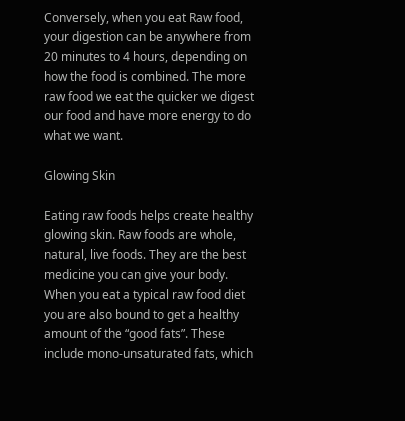Conversely, when you eat Raw food, your digestion can be anywhere from 20 minutes to 4 hours, depending on how the food is combined. The more raw food we eat the quicker we digest our food and have more energy to do what we want.

Glowing Skin

Eating raw foods helps create healthy glowing skin. Raw foods are whole, natural, live foods. They are the best medicine you can give your body. When you eat a typical raw food diet you are also bound to get a healthy amount of the “good fats”. These include mono-unsaturated fats, which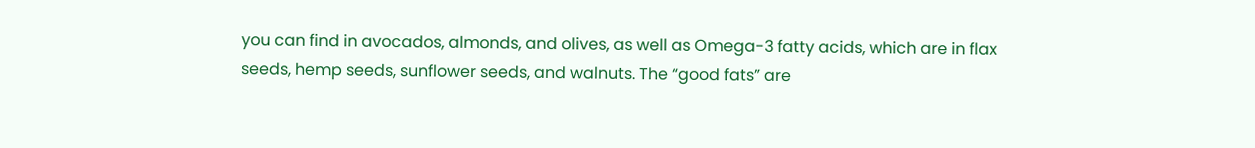you can find in avocados, almonds, and olives, as well as Omega-3 fatty acids, which are in flax seeds, hemp seeds, sunflower seeds, and walnuts. The “good fats” are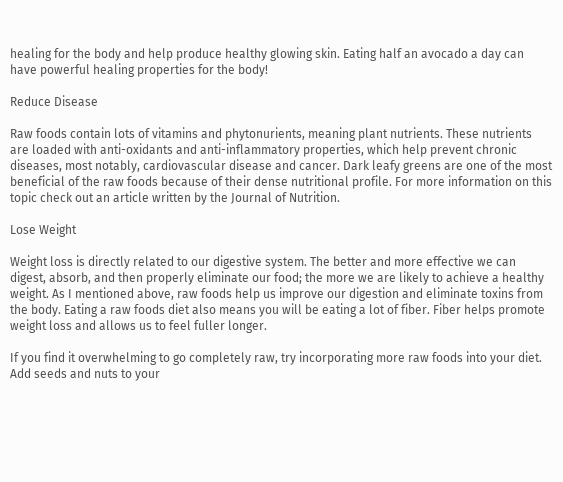healing for the body and help produce healthy glowing skin. Eating half an avocado a day can have powerful healing properties for the body!

Reduce Disease

Raw foods contain lots of vitamins and phytonurients, meaning plant nutrients. These nutrients are loaded with anti-oxidants and anti-inflammatory properties, which help prevent chronic diseases, most notably, cardiovascular disease and cancer. Dark leafy greens are one of the most beneficial of the raw foods because of their dense nutritional profile. For more information on this topic check out an article written by the Journal of Nutrition.

Lose Weight

Weight loss is directly related to our digestive system. The better and more effective we can digest, absorb, and then properly eliminate our food; the more we are likely to achieve a healthy weight. As I mentioned above, raw foods help us improve our digestion and eliminate toxins from the body. Eating a raw foods diet also means you will be eating a lot of fiber. Fiber helps promote weight loss and allows us to feel fuller longer.

If you find it overwhelming to go completely raw, try incorporating more raw foods into your diet. Add seeds and nuts to your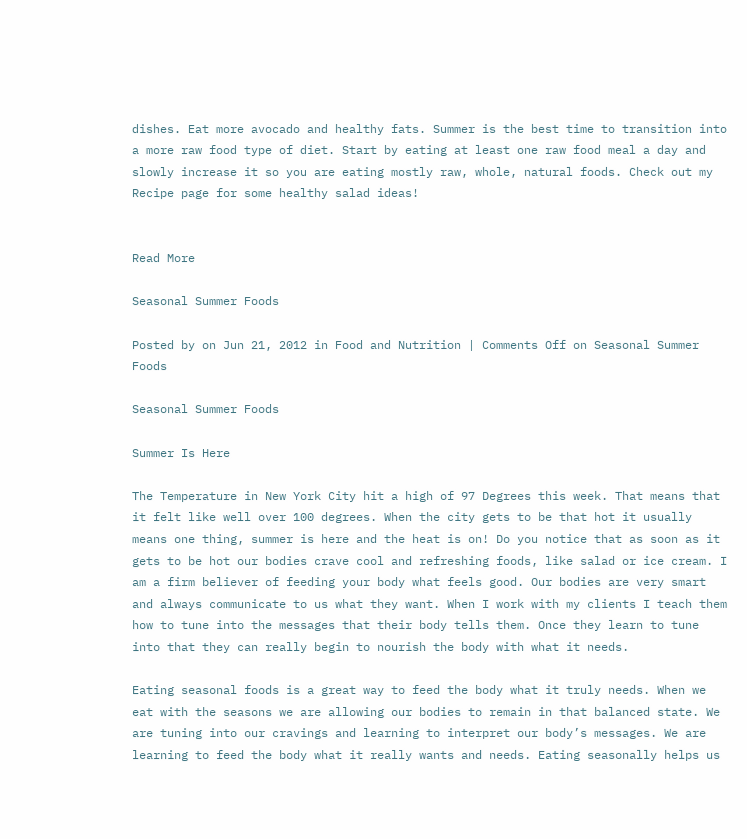dishes. Eat more avocado and healthy fats. Summer is the best time to transition into a more raw food type of diet. Start by eating at least one raw food meal a day and slowly increase it so you are eating mostly raw, whole, natural foods. Check out my Recipe page for some healthy salad ideas!


Read More

Seasonal Summer Foods

Posted by on Jun 21, 2012 in Food and Nutrition | Comments Off on Seasonal Summer Foods

Seasonal Summer Foods

Summer Is Here

The Temperature in New York City hit a high of 97 Degrees this week. That means that it felt like well over 100 degrees. When the city gets to be that hot it usually means one thing, summer is here and the heat is on! Do you notice that as soon as it gets to be hot our bodies crave cool and refreshing foods, like salad or ice cream. I am a firm believer of feeding your body what feels good. Our bodies are very smart and always communicate to us what they want. When I work with my clients I teach them how to tune into the messages that their body tells them. Once they learn to tune into that they can really begin to nourish the body with what it needs.

Eating seasonal foods is a great way to feed the body what it truly needs. When we eat with the seasons we are allowing our bodies to remain in that balanced state. We are tuning into our cravings and learning to interpret our body’s messages. We are learning to feed the body what it really wants and needs. Eating seasonally helps us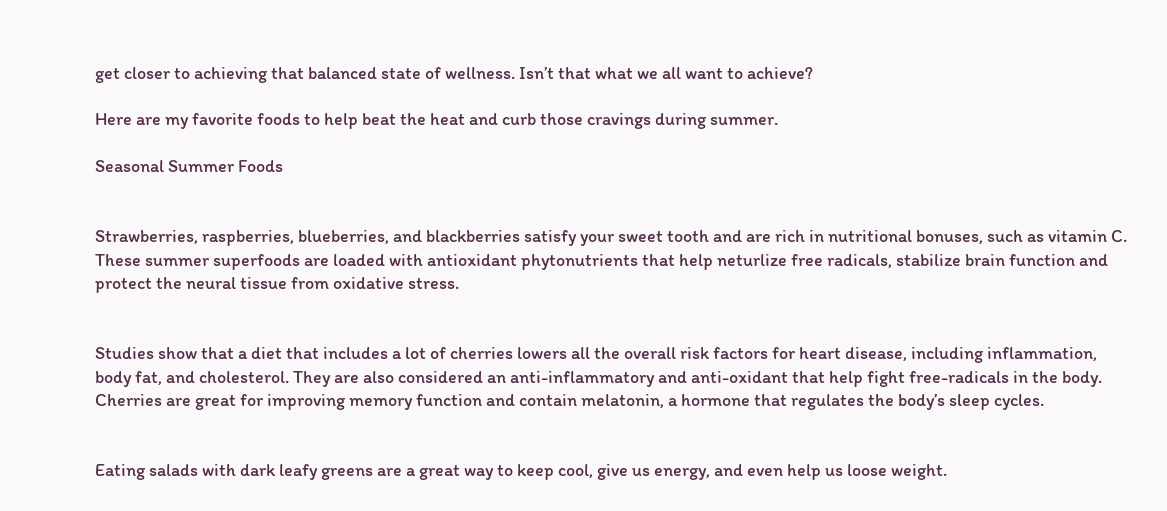get closer to achieving that balanced state of wellness. Isn’t that what we all want to achieve?

Here are my favorite foods to help beat the heat and curb those cravings during summer.

Seasonal Summer Foods


Strawberries, raspberries, blueberries, and blackberries satisfy your sweet tooth and are rich in nutritional bonuses, such as vitamin C. These summer superfoods are loaded with antioxidant phytonutrients that help neturlize free radicals, stabilize brain function and protect the neural tissue from oxidative stress.


Studies show that a diet that includes a lot of cherries lowers all the overall risk factors for heart disease, including inflammation, body fat, and cholesterol. They are also considered an anti-inflammatory and anti-oxidant that help fight free-radicals in the body. Cherries are great for improving memory function and contain melatonin, a hormone that regulates the body’s sleep cycles.


Eating salads with dark leafy greens are a great way to keep cool, give us energy, and even help us loose weight.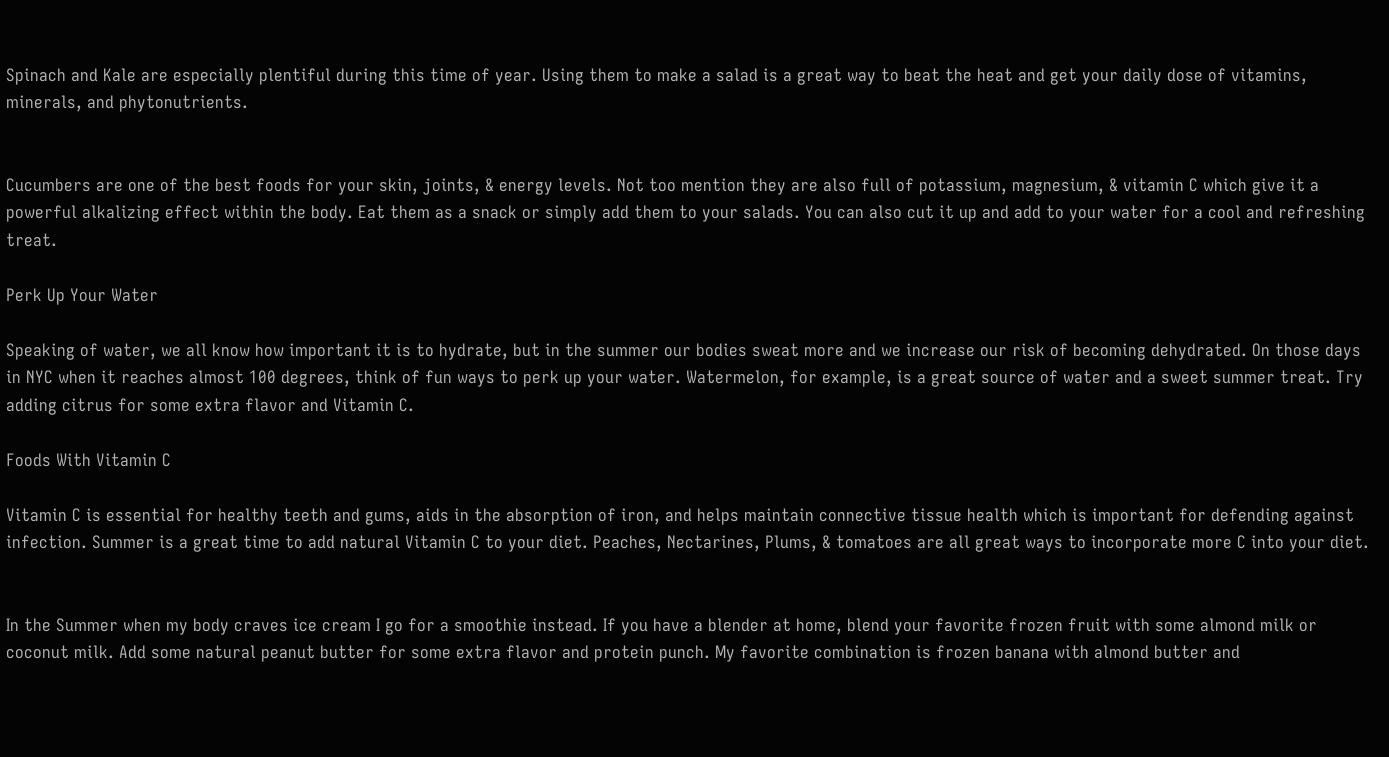Spinach and Kale are especially plentiful during this time of year. Using them to make a salad is a great way to beat the heat and get your daily dose of vitamins, minerals, and phytonutrients.


Cucumbers are one of the best foods for your skin, joints, & energy levels. Not too mention they are also full of potassium, magnesium, & vitamin C which give it a powerful alkalizing effect within the body. Eat them as a snack or simply add them to your salads. You can also cut it up and add to your water for a cool and refreshing treat.

Perk Up Your Water

Speaking of water, we all know how important it is to hydrate, but in the summer our bodies sweat more and we increase our risk of becoming dehydrated. On those days in NYC when it reaches almost 100 degrees, think of fun ways to perk up your water. Watermelon, for example, is a great source of water and a sweet summer treat. Try adding citrus for some extra flavor and Vitamin C.

Foods With Vitamin C

Vitamin C is essential for healthy teeth and gums, aids in the absorption of iron, and helps maintain connective tissue health which is important for defending against infection. Summer is a great time to add natural Vitamin C to your diet. Peaches, Nectarines, Plums, & tomatoes are all great ways to incorporate more C into your diet.


In the Summer when my body craves ice cream I go for a smoothie instead. If you have a blender at home, blend your favorite frozen fruit with some almond milk or coconut milk. Add some natural peanut butter for some extra flavor and protein punch. My favorite combination is frozen banana with almond butter and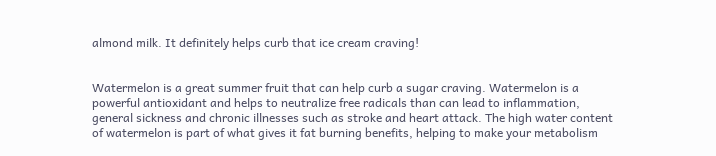almond milk. It definitely helps curb that ice cream craving!


Watermelon is a great summer fruit that can help curb a sugar craving. Watermelon is a powerful antioxidant and helps to neutralize free radicals than can lead to inflammation, general sickness and chronic illnesses such as stroke and heart attack. The high water content of watermelon is part of what gives it fat burning benefits, helping to make your metabolism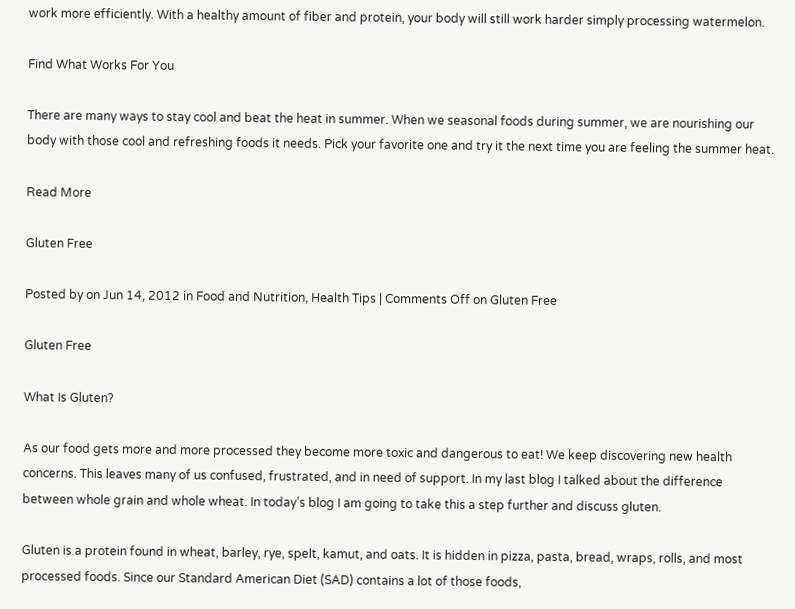work more efficiently. With a healthy amount of fiber and protein, your body will still work harder simply processing watermelon.

Find What Works For You

There are many ways to stay cool and beat the heat in summer. When we seasonal foods during summer, we are nourishing our body with those cool and refreshing foods it needs. Pick your favorite one and try it the next time you are feeling the summer heat.

Read More

Gluten Free

Posted by on Jun 14, 2012 in Food and Nutrition, Health Tips | Comments Off on Gluten Free

Gluten Free

What Is Gluten?

As our food gets more and more processed they become more toxic and dangerous to eat! We keep discovering new health concerns. This leaves many of us confused, frustrated, and in need of support. In my last blog I talked about the difference between whole grain and whole wheat. In today’s blog I am going to take this a step further and discuss gluten.

Gluten is a protein found in wheat, barley, rye, spelt, kamut, and oats. It is hidden in pizza, pasta, bread, wraps, rolls, and most processed foods. Since our Standard American Diet (SAD) contains a lot of those foods,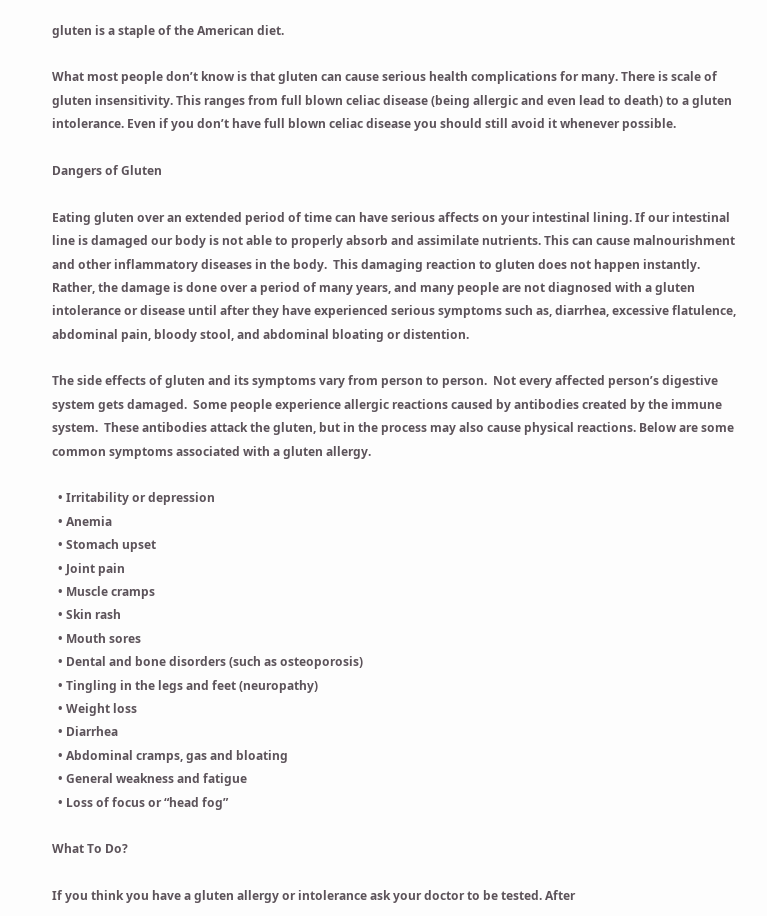gluten is a staple of the American diet.

What most people don’t know is that gluten can cause serious health complications for many. There is scale of gluten insensitivity. This ranges from full blown celiac disease (being allergic and even lead to death) to a gluten intolerance. Even if you don’t have full blown celiac disease you should still avoid it whenever possible.

Dangers of Gluten

Eating gluten over an extended period of time can have serious affects on your intestinal lining. If our intestinal line is damaged our body is not able to properly absorb and assimilate nutrients. This can cause malnourishment and other inflammatory diseases in the body.  This damaging reaction to gluten does not happen instantly.  Rather, the damage is done over a period of many years, and many people are not diagnosed with a gluten intolerance or disease until after they have experienced serious symptoms such as, diarrhea, excessive flatulence, abdominal pain, bloody stool, and abdominal bloating or distention.

The side effects of gluten and its symptoms vary from person to person.  Not every affected person’s digestive system gets damaged.  Some people experience allergic reactions caused by antibodies created by the immune system.  These antibodies attack the gluten, but in the process may also cause physical reactions. Below are some common symptoms associated with a gluten allergy.

  • Irritability or depression
  • Anemia
  • Stomach upset
  • Joint pain
  • Muscle cramps
  • Skin rash
  • Mouth sores
  • Dental and bone disorders (such as osteoporosis)
  • Tingling in the legs and feet (neuropathy)
  • Weight loss
  • Diarrhea
  • Abdominal cramps, gas and bloating
  • General weakness and fatigue
  • Loss of focus or “head fog”

What To Do?

If you think you have a gluten allergy or intolerance ask your doctor to be tested. After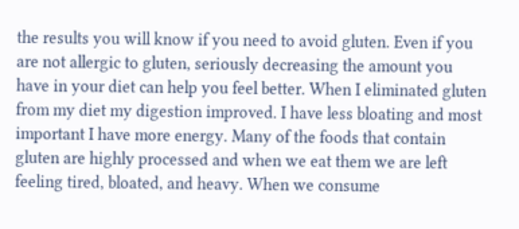the results you will know if you need to avoid gluten. Even if you are not allergic to gluten, seriously decreasing the amount you have in your diet can help you feel better. When I eliminated gluten from my diet my digestion improved. I have less bloating and most important I have more energy. Many of the foods that contain gluten are highly processed and when we eat them we are left feeling tired, bloated, and heavy. When we consume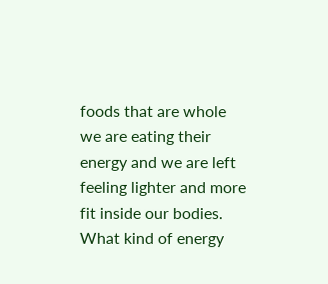foods that are whole we are eating their energy and we are left feeling lighter and more fit inside our bodies. What kind of energy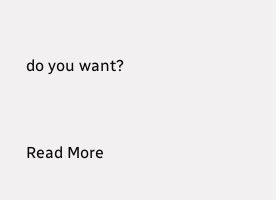do you want?


Read More